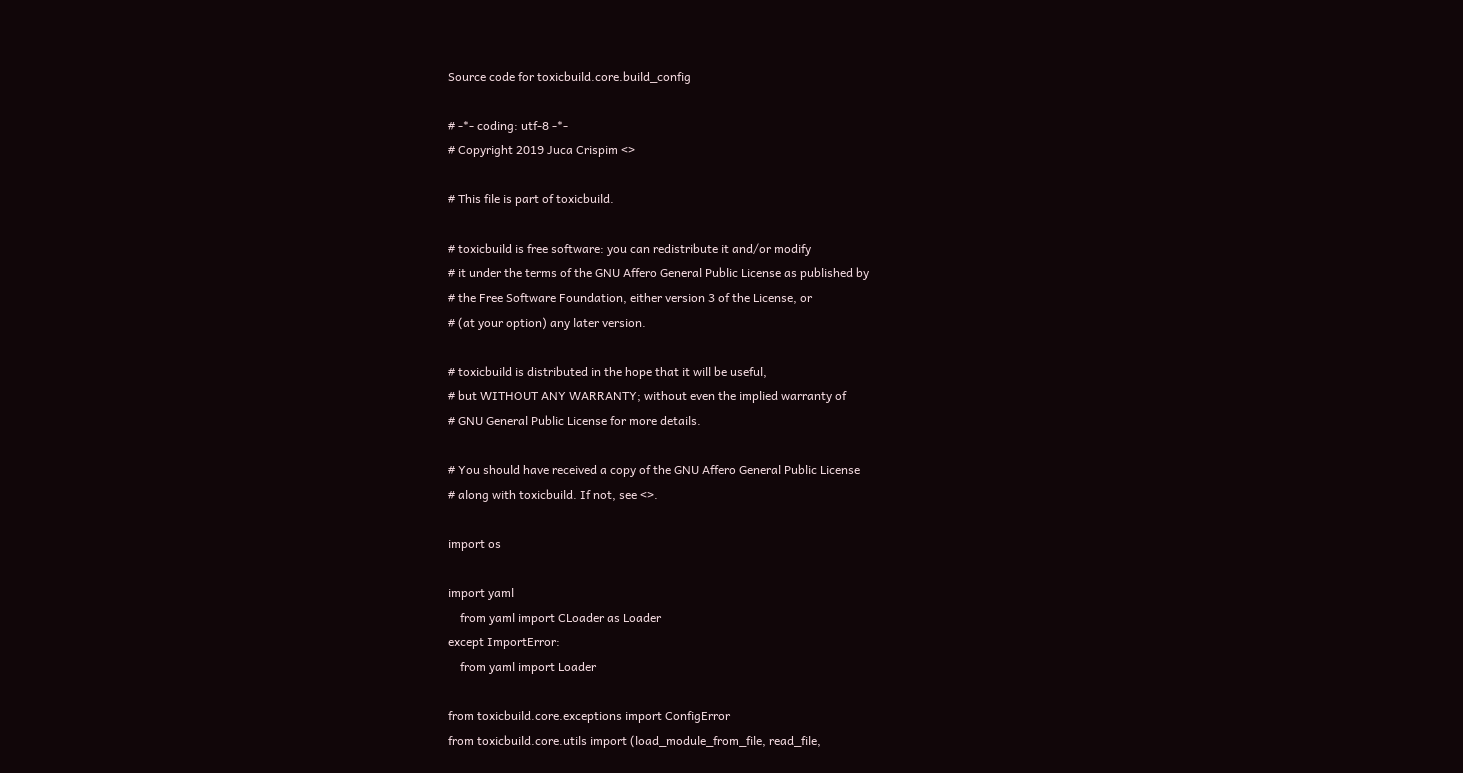Source code for toxicbuild.core.build_config

# -*- coding: utf-8 -*-
# Copyright 2019 Juca Crispim <>

# This file is part of toxicbuild.

# toxicbuild is free software: you can redistribute it and/or modify
# it under the terms of the GNU Affero General Public License as published by
# the Free Software Foundation, either version 3 of the License, or
# (at your option) any later version.

# toxicbuild is distributed in the hope that it will be useful,
# but WITHOUT ANY WARRANTY; without even the implied warranty of
# GNU General Public License for more details.

# You should have received a copy of the GNU Affero General Public License
# along with toxicbuild. If not, see <>.

import os

import yaml
    from yaml import CLoader as Loader
except ImportError:
    from yaml import Loader

from toxicbuild.core.exceptions import ConfigError
from toxicbuild.core.utils import (load_module_from_file, read_file,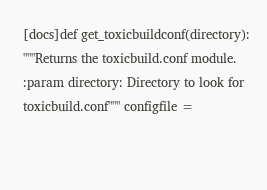[docs]def get_toxicbuildconf(directory): """Returns the toxicbuild.conf module. :param directory: Directory to look for toxicbuild.conf""" configfile =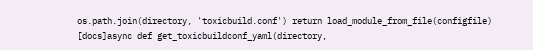os.path.join(directory, 'toxicbuild.conf') return load_module_from_file(configfile)
[docs]async def get_toxicbuildconf_yaml(directory,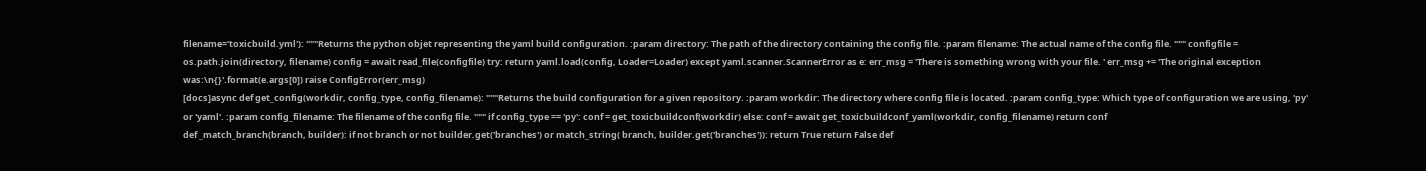filename='toxicbuild.yml'): """Returns the python objet representing the yaml build configuration. :param directory: The path of the directory containing the config file. :param filename: The actual name of the config file. """ configfile = os.path.join(directory, filename) config = await read_file(configfile) try: return yaml.load(config, Loader=Loader) except yaml.scanner.ScannerError as e: err_msg = 'There is something wrong with your file. ' err_msg += 'The original exception was:\n{}'.format(e.args[0]) raise ConfigError(err_msg)
[docs]async def get_config(workdir, config_type, config_filename): """Returns the build configuration for a given repository. :param workdir: The directory where config file is located. :param config_type: Which type of configuration we are using, 'py' or 'yaml'. :param config_filename: The filename of the config file. """ if config_type == 'py': conf = get_toxicbuildconf(workdir) else: conf = await get_toxicbuildconf_yaml(workdir, config_filename) return conf
def _match_branch(branch, builder): if not branch or not builder.get('branches') or match_string( branch, builder.get('branches')): return True return False def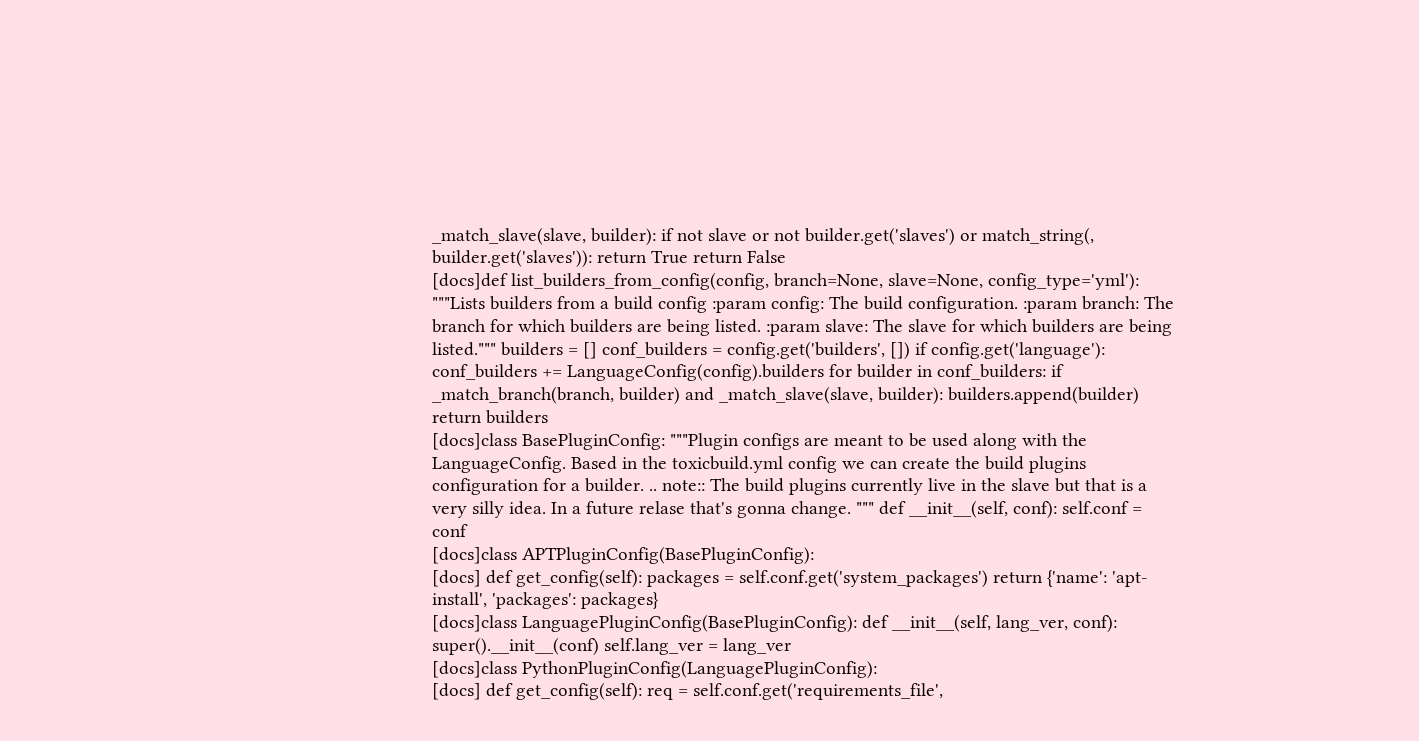_match_slave(slave, builder): if not slave or not builder.get('slaves') or match_string(, builder.get('slaves')): return True return False
[docs]def list_builders_from_config(config, branch=None, slave=None, config_type='yml'): """Lists builders from a build config :param config: The build configuration. :param branch: The branch for which builders are being listed. :param slave: The slave for which builders are being listed.""" builders = [] conf_builders = config.get('builders', []) if config.get('language'): conf_builders += LanguageConfig(config).builders for builder in conf_builders: if _match_branch(branch, builder) and _match_slave(slave, builder): builders.append(builder) return builders
[docs]class BasePluginConfig: """Plugin configs are meant to be used along with the LanguageConfig. Based in the toxicbuild.yml config we can create the build plugins configuration for a builder. .. note:: The build plugins currently live in the slave but that is a very silly idea. In a future relase that's gonna change. """ def __init__(self, conf): self.conf = conf
[docs]class APTPluginConfig(BasePluginConfig):
[docs] def get_config(self): packages = self.conf.get('system_packages') return {'name': 'apt-install', 'packages': packages}
[docs]class LanguagePluginConfig(BasePluginConfig): def __init__(self, lang_ver, conf): super().__init__(conf) self.lang_ver = lang_ver
[docs]class PythonPluginConfig(LanguagePluginConfig):
[docs] def get_config(self): req = self.conf.get('requirements_file',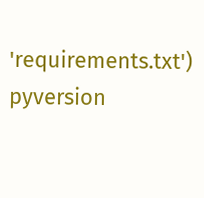'requirements.txt') pyversion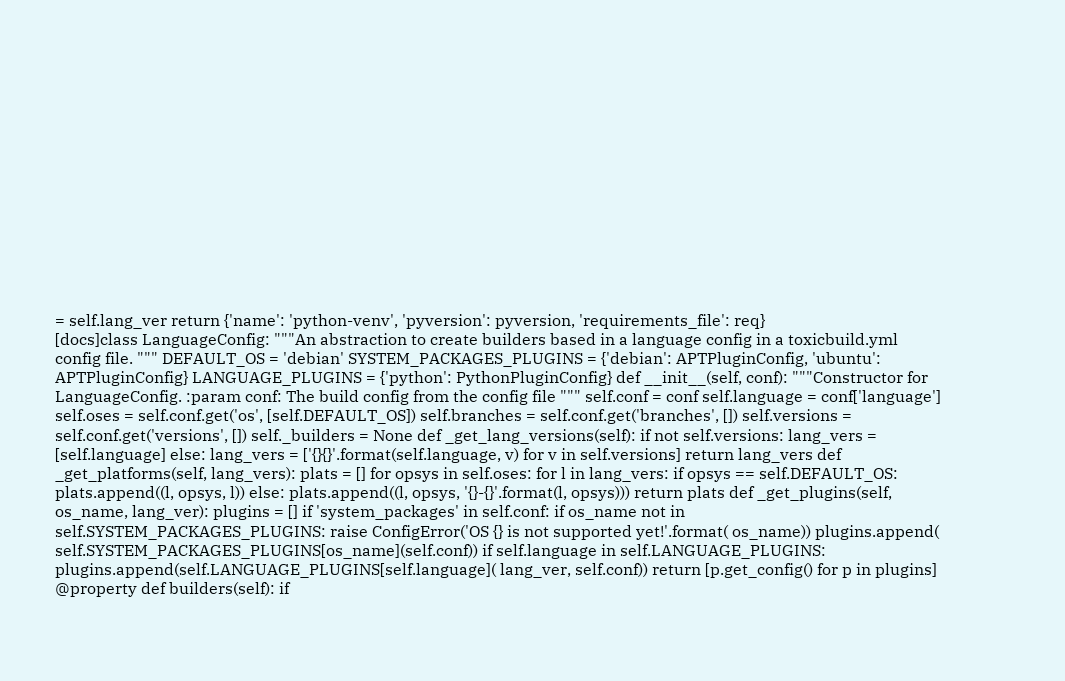= self.lang_ver return {'name': 'python-venv', 'pyversion': pyversion, 'requirements_file': req}
[docs]class LanguageConfig: """An abstraction to create builders based in a language config in a toxicbuild.yml config file. """ DEFAULT_OS = 'debian' SYSTEM_PACKAGES_PLUGINS = {'debian': APTPluginConfig, 'ubuntu': APTPluginConfig} LANGUAGE_PLUGINS = {'python': PythonPluginConfig} def __init__(self, conf): """Constructor for LanguageConfig. :param conf: The build config from the config file """ self.conf = conf self.language = conf['language'] self.oses = self.conf.get('os', [self.DEFAULT_OS]) self.branches = self.conf.get('branches', []) self.versions = self.conf.get('versions', []) self._builders = None def _get_lang_versions(self): if not self.versions: lang_vers = [self.language] else: lang_vers = ['{}{}'.format(self.language, v) for v in self.versions] return lang_vers def _get_platforms(self, lang_vers): plats = [] for opsys in self.oses: for l in lang_vers: if opsys == self.DEFAULT_OS: plats.append((l, opsys, l)) else: plats.append((l, opsys, '{}-{}'.format(l, opsys))) return plats def _get_plugins(self, os_name, lang_ver): plugins = [] if 'system_packages' in self.conf: if os_name not in self.SYSTEM_PACKAGES_PLUGINS: raise ConfigError('OS {} is not supported yet!'.format( os_name)) plugins.append( self.SYSTEM_PACKAGES_PLUGINS[os_name](self.conf)) if self.language in self.LANGUAGE_PLUGINS: plugins.append(self.LANGUAGE_PLUGINS[self.language]( lang_ver, self.conf)) return [p.get_config() for p in plugins] @property def builders(self): if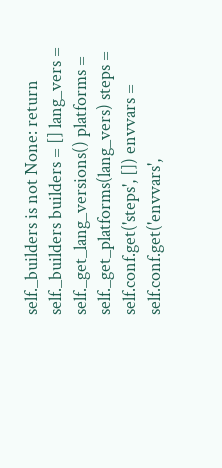self._builders is not None: return self._builders builders = [] lang_vers = self._get_lang_versions() platforms = self._get_platforms(lang_vers) steps = self.conf.get('steps', []) envvars = self.conf.get('envvars',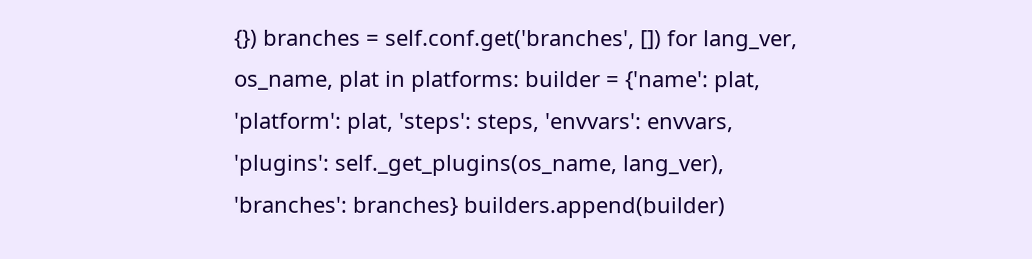{}) branches = self.conf.get('branches', []) for lang_ver, os_name, plat in platforms: builder = {'name': plat, 'platform': plat, 'steps': steps, 'envvars': envvars, 'plugins': self._get_plugins(os_name, lang_ver), 'branches': branches} builders.append(builder)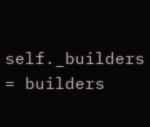self._builders = builders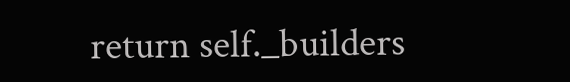return self._builders